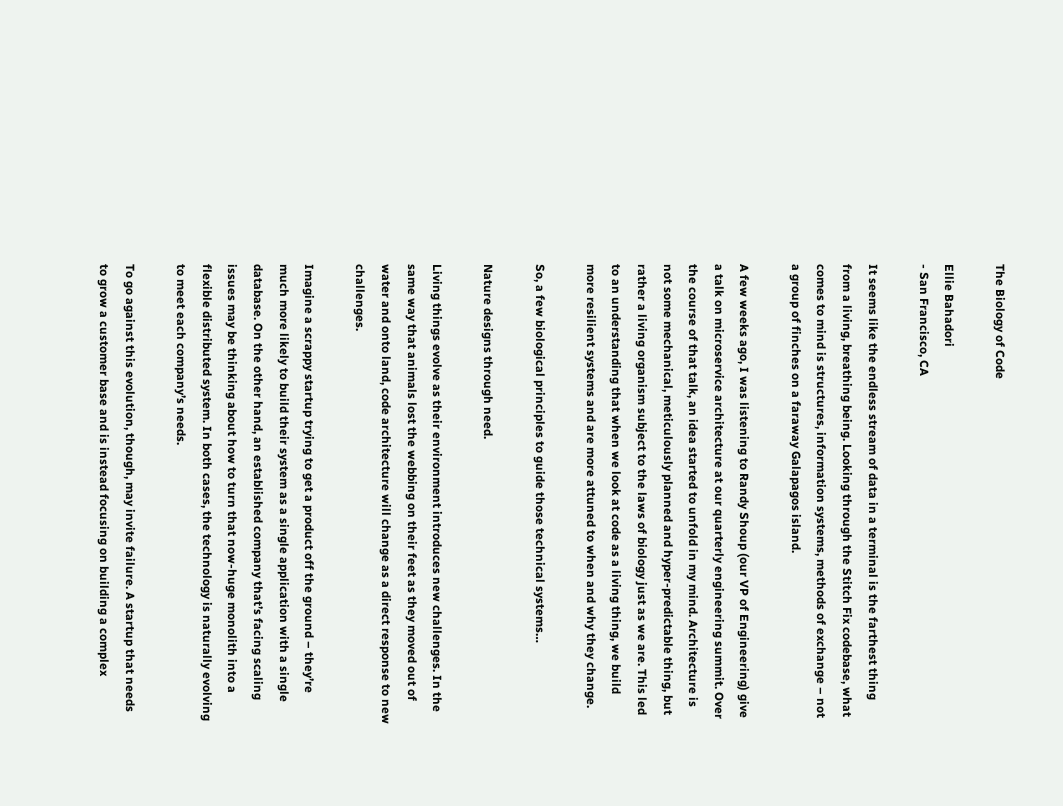The Biology of Code

Ellie Bahadori
- San Francisco, CA

It seems like the endless stream of data in a terminal is the farthest thing from a living, breathing being. Looking through the Stitch Fix codebase, what comes to mind is structures, information systems, methods of exchange – not a group of finches on a faraway Galapagos island.

A few weeks ago, I was listening to Randy Shoup (our VP of Engineering) give a talk on microservice architecture at our quarterly engineering summit. Over the course of that talk, an idea started to unfold in my mind. Architecture is not some mechanical, meticulously planned and hyper-predictable thing, but rather a living organism subject to the laws of biology just as we are. This led to an understanding that when we look at code as a living thing, we build more resilient systems and are more attuned to when and why they change.

So, a few biological principles to guide those technical systems…

Nature designs through need.

Living things evolve as their environment introduces new challenges. In the same way that animals lost the webbing on their feet as they moved out of water and onto land, code architecture will change as a direct response to new challenges.

Imagine a scrappy startup trying to get a product off the ground – they’re much more likely to build their system as a single application with a single database. On the other hand, an established company that’s facing scaling issues may be thinking about how to turn that now-huge monolith into a flexible distributed system. In both cases, the technology is naturally evolving to meet each company’s needs.

To go against this evolution, though, may invite failure. A startup that needs to grow a customer base and is instead focusing on building a complex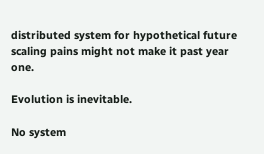distributed system for hypothetical future scaling pains might not make it past year one.

Evolution is inevitable.

No system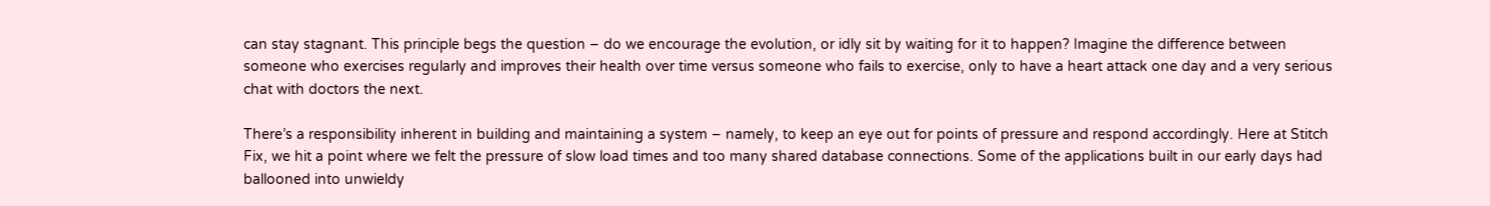can stay stagnant. This principle begs the question – do we encourage the evolution, or idly sit by waiting for it to happen? Imagine the difference between someone who exercises regularly and improves their health over time versus someone who fails to exercise, only to have a heart attack one day and a very serious chat with doctors the next.

There’s a responsibility inherent in building and maintaining a system – namely, to keep an eye out for points of pressure and respond accordingly. Here at Stitch Fix, we hit a point where we felt the pressure of slow load times and too many shared database connections. Some of the applications built in our early days had ballooned into unwieldy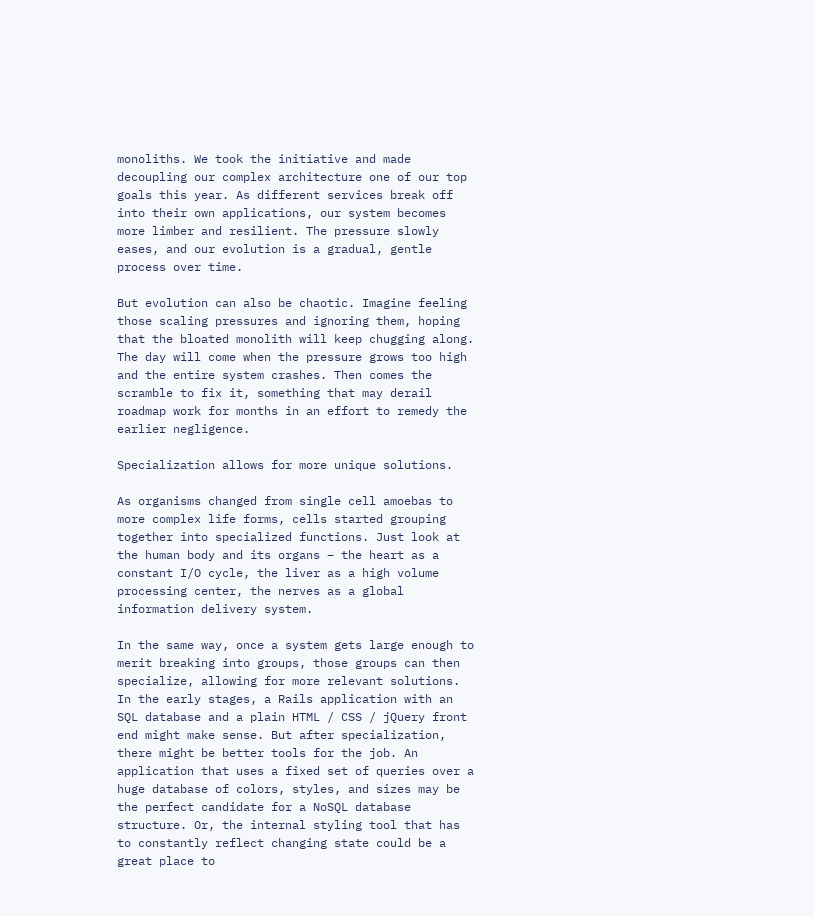monoliths. We took the initiative and made decoupling our complex architecture one of our top goals this year. As different services break off into their own applications, our system becomes more limber and resilient. The pressure slowly eases, and our evolution is a gradual, gentle process over time.

But evolution can also be chaotic. Imagine feeling those scaling pressures and ignoring them, hoping that the bloated monolith will keep chugging along. The day will come when the pressure grows too high and the entire system crashes. Then comes the scramble to fix it, something that may derail roadmap work for months in an effort to remedy the earlier negligence.

Specialization allows for more unique solutions.

As organisms changed from single cell amoebas to more complex life forms, cells started grouping together into specialized functions. Just look at the human body and its organs – the heart as a constant I/O cycle, the liver as a high volume processing center, the nerves as a global information delivery system.

In the same way, once a system gets large enough to merit breaking into groups, those groups can then specialize, allowing for more relevant solutions. In the early stages, a Rails application with an SQL database and a plain HTML / CSS / jQuery front end might make sense. But after specialization, there might be better tools for the job. An application that uses a fixed set of queries over a huge database of colors, styles, and sizes may be the perfect candidate for a NoSQL database structure. Or, the internal styling tool that has to constantly reflect changing state could be a great place to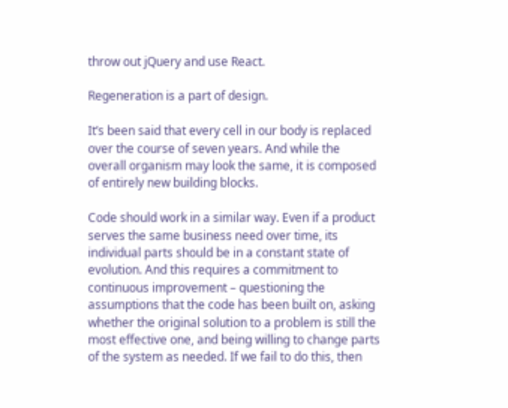throw out jQuery and use React.

Regeneration is a part of design.

It’s been said that every cell in our body is replaced over the course of seven years. And while the overall organism may look the same, it is composed of entirely new building blocks.

Code should work in a similar way. Even if a product serves the same business need over time, its individual parts should be in a constant state of evolution. And this requires a commitment to continuous improvement – questioning the assumptions that the code has been built on, asking whether the original solution to a problem is still the most effective one, and being willing to change parts of the system as needed. If we fail to do this, then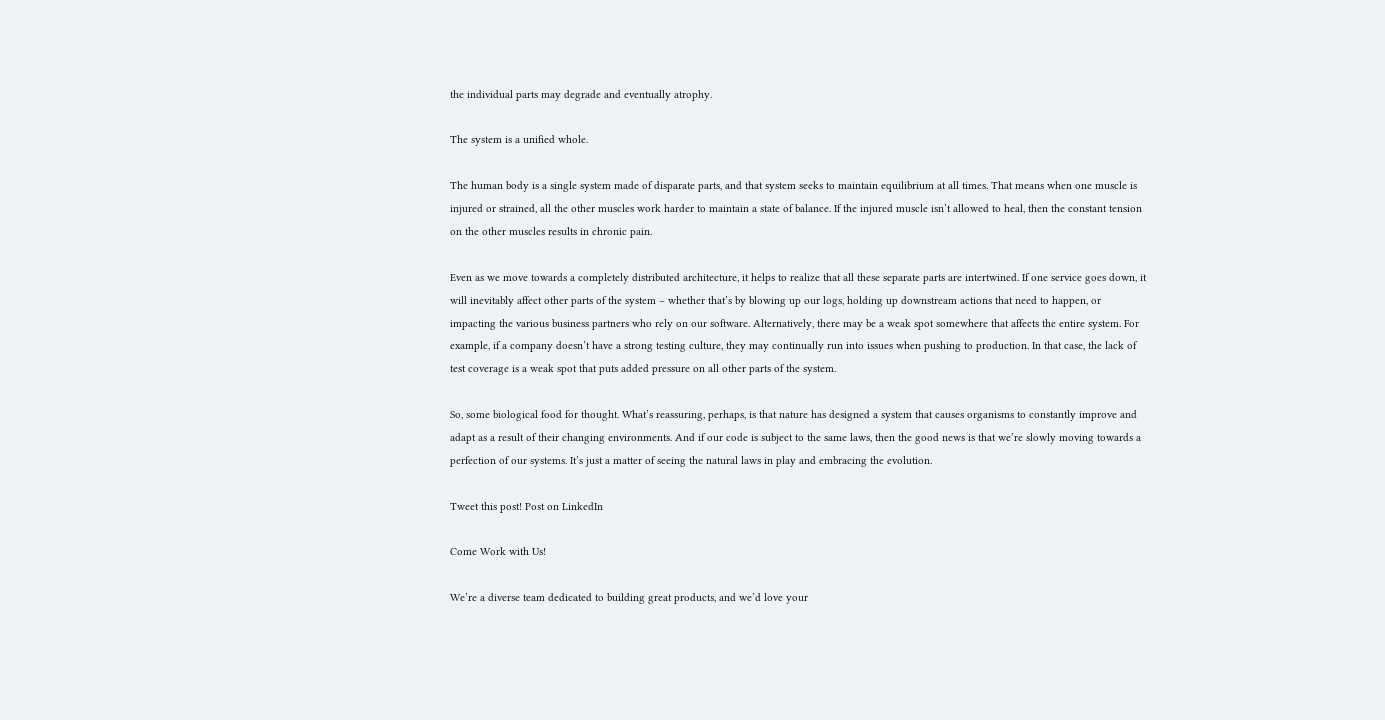the individual parts may degrade and eventually atrophy.

The system is a unified whole.

The human body is a single system made of disparate parts, and that system seeks to maintain equilibrium at all times. That means when one muscle is injured or strained, all the other muscles work harder to maintain a state of balance. If the injured muscle isn’t allowed to heal, then the constant tension on the other muscles results in chronic pain.

Even as we move towards a completely distributed architecture, it helps to realize that all these separate parts are intertwined. If one service goes down, it will inevitably affect other parts of the system – whether that’s by blowing up our logs, holding up downstream actions that need to happen, or impacting the various business partners who rely on our software. Alternatively, there may be a weak spot somewhere that affects the entire system. For example, if a company doesn’t have a strong testing culture, they may continually run into issues when pushing to production. In that case, the lack of test coverage is a weak spot that puts added pressure on all other parts of the system.

So, some biological food for thought. What’s reassuring, perhaps, is that nature has designed a system that causes organisms to constantly improve and adapt as a result of their changing environments. And if our code is subject to the same laws, then the good news is that we’re slowly moving towards a perfection of our systems. It’s just a matter of seeing the natural laws in play and embracing the evolution.

Tweet this post! Post on LinkedIn

Come Work with Us!

We’re a diverse team dedicated to building great products, and we’d love your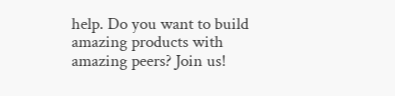help. Do you want to build amazing products with amazing peers? Join us!